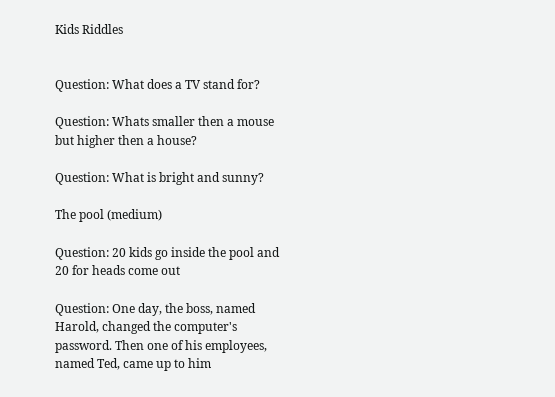Kids Riddles


Question: What does a TV stand for?

Question: Whats smaller then a mouse but higher then a house?

Question: What is bright and sunny?

The pool (medium)

Question: 20 kids go inside the pool and 20 for heads come out

Question: One day, the boss, named Harold, changed the computer's password. Then one of his employees, named Ted, came up to him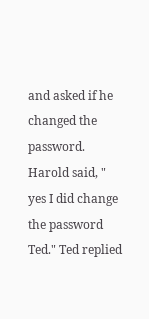and asked if he changed the password. Harold said, " yes I did change the password Ted." Ted replied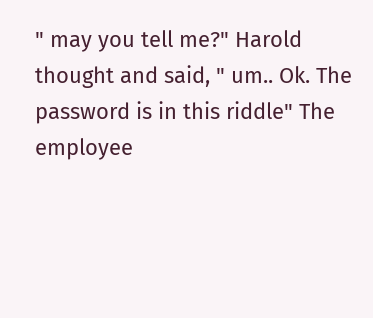" may you tell me?" Harold thought and said, " um.. Ok. The password is in this riddle" The employee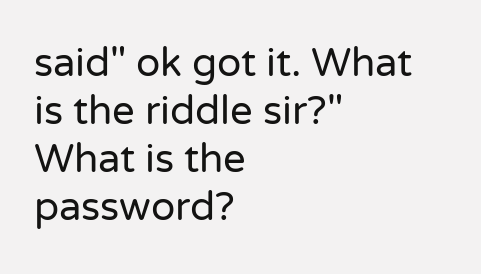said" ok got it. What is the riddle sir?" What is the password?